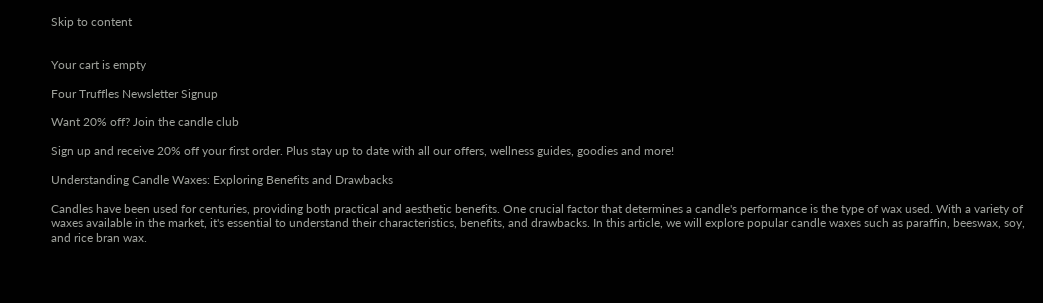Skip to content


Your cart is empty

Four Truffles Newsletter Signup

Want 20% off? Join the candle club

Sign up and receive 20% off your first order. Plus stay up to date with all our offers, wellness guides, goodies and more!

Understanding Candle Waxes: Exploring Benefits and Drawbacks

Candles have been used for centuries, providing both practical and aesthetic benefits. One crucial factor that determines a candle's performance is the type of wax used. With a variety of waxes available in the market, it's essential to understand their characteristics, benefits, and drawbacks. In this article, we will explore popular candle waxes such as paraffin, beeswax, soy, and rice bran wax.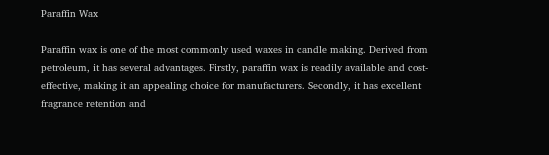Paraffin Wax

Paraffin wax is one of the most commonly used waxes in candle making. Derived from petroleum, it has several advantages. Firstly, paraffin wax is readily available and cost-effective, making it an appealing choice for manufacturers. Secondly, it has excellent fragrance retention and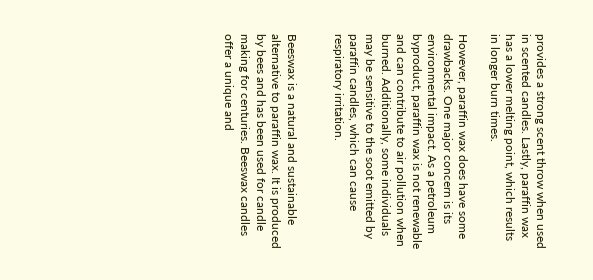provides a strong scent throw when used in scented candles. Lastly, paraffin wax has a lower melting point, which results in longer burn times.

However, paraffin wax does have some drawbacks. One major concern is its environmental impact. As a petroleum byproduct, paraffin wax is not renewable and can contribute to air pollution when burned. Additionally, some individuals may be sensitive to the soot emitted by paraffin candles, which can cause respiratory irritation.


Beeswax is a natural and sustainable alternative to paraffin wax. It is produced by bees and has been used for candle making for centuries. Beeswax candles offer a unique and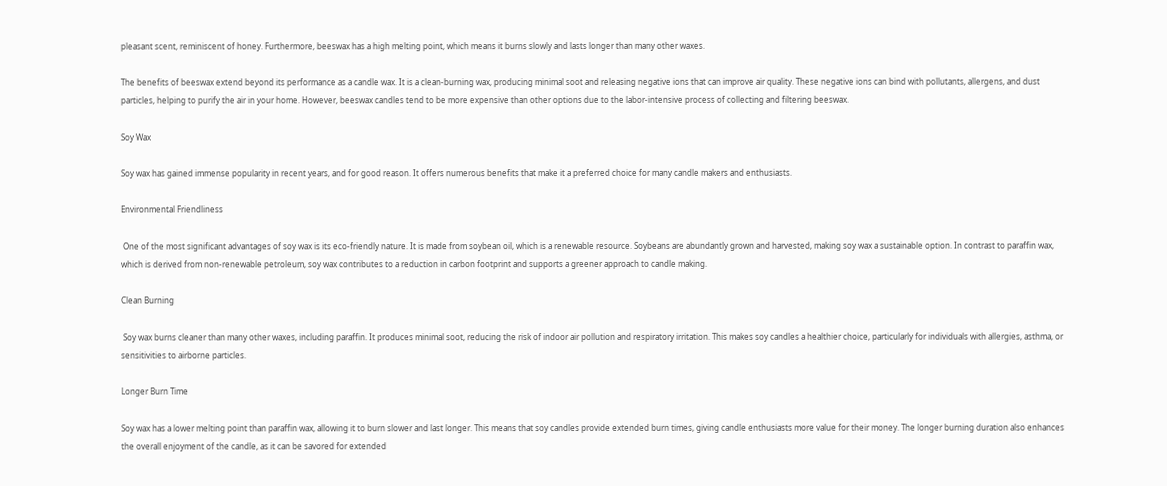pleasant scent, reminiscent of honey. Furthermore, beeswax has a high melting point, which means it burns slowly and lasts longer than many other waxes.

The benefits of beeswax extend beyond its performance as a candle wax. It is a clean-burning wax, producing minimal soot and releasing negative ions that can improve air quality. These negative ions can bind with pollutants, allergens, and dust particles, helping to purify the air in your home. However, beeswax candles tend to be more expensive than other options due to the labor-intensive process of collecting and filtering beeswax.

Soy Wax

Soy wax has gained immense popularity in recent years, and for good reason. It offers numerous benefits that make it a preferred choice for many candle makers and enthusiasts.

Environmental Friendliness

 One of the most significant advantages of soy wax is its eco-friendly nature. It is made from soybean oil, which is a renewable resource. Soybeans are abundantly grown and harvested, making soy wax a sustainable option. In contrast to paraffin wax, which is derived from non-renewable petroleum, soy wax contributes to a reduction in carbon footprint and supports a greener approach to candle making.

Clean Burning

 Soy wax burns cleaner than many other waxes, including paraffin. It produces minimal soot, reducing the risk of indoor air pollution and respiratory irritation. This makes soy candles a healthier choice, particularly for individuals with allergies, asthma, or sensitivities to airborne particles.

Longer Burn Time

Soy wax has a lower melting point than paraffin wax, allowing it to burn slower and last longer. This means that soy candles provide extended burn times, giving candle enthusiasts more value for their money. The longer burning duration also enhances the overall enjoyment of the candle, as it can be savored for extended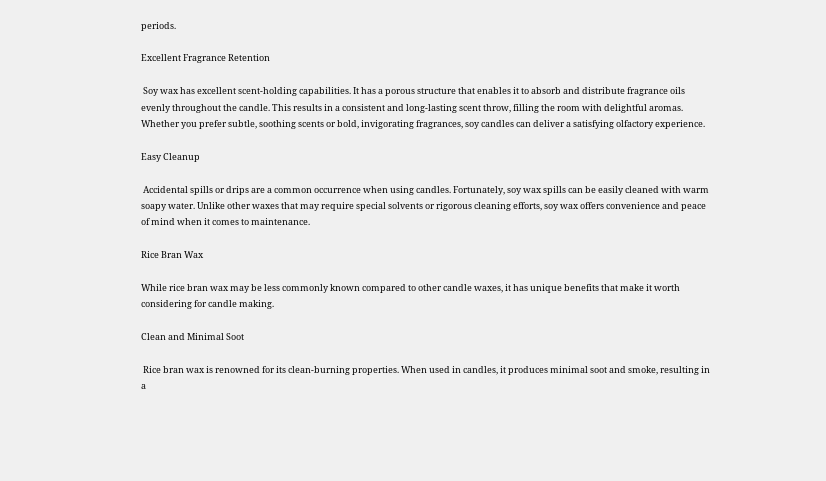periods.

Excellent Fragrance Retention

 Soy wax has excellent scent-holding capabilities. It has a porous structure that enables it to absorb and distribute fragrance oils evenly throughout the candle. This results in a consistent and long-lasting scent throw, filling the room with delightful aromas. Whether you prefer subtle, soothing scents or bold, invigorating fragrances, soy candles can deliver a satisfying olfactory experience.

Easy Cleanup

 Accidental spills or drips are a common occurrence when using candles. Fortunately, soy wax spills can be easily cleaned with warm soapy water. Unlike other waxes that may require special solvents or rigorous cleaning efforts, soy wax offers convenience and peace of mind when it comes to maintenance.

Rice Bran Wax

While rice bran wax may be less commonly known compared to other candle waxes, it has unique benefits that make it worth considering for candle making.

Clean and Minimal Soot

 Rice bran wax is renowned for its clean-burning properties. When used in candles, it produces minimal soot and smoke, resulting in a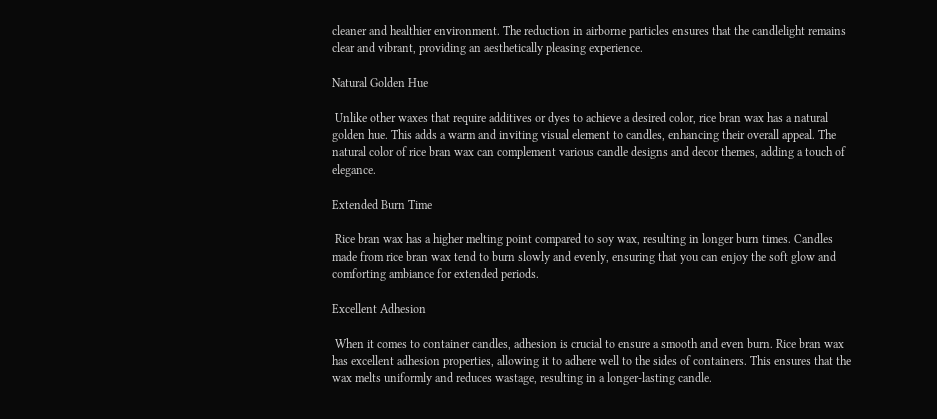cleaner and healthier environment. The reduction in airborne particles ensures that the candlelight remains clear and vibrant, providing an aesthetically pleasing experience.

Natural Golden Hue

 Unlike other waxes that require additives or dyes to achieve a desired color, rice bran wax has a natural golden hue. This adds a warm and inviting visual element to candles, enhancing their overall appeal. The natural color of rice bran wax can complement various candle designs and decor themes, adding a touch of elegance.

Extended Burn Time

 Rice bran wax has a higher melting point compared to soy wax, resulting in longer burn times. Candles made from rice bran wax tend to burn slowly and evenly, ensuring that you can enjoy the soft glow and comforting ambiance for extended periods.

Excellent Adhesion

 When it comes to container candles, adhesion is crucial to ensure a smooth and even burn. Rice bran wax has excellent adhesion properties, allowing it to adhere well to the sides of containers. This ensures that the wax melts uniformly and reduces wastage, resulting in a longer-lasting candle.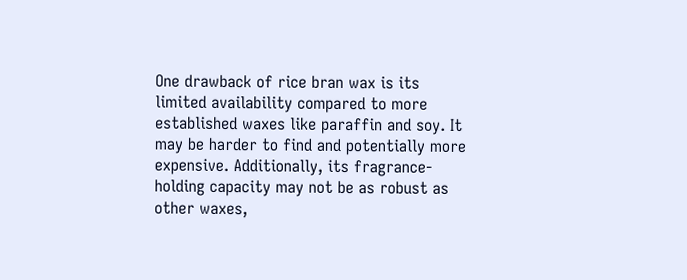One drawback of rice bran wax is its limited availability compared to more established waxes like paraffin and soy. It may be harder to find and potentially more expensive. Additionally, its fragrance-holding capacity may not be as robust as other waxes,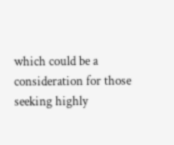which could be a consideration for those seeking highly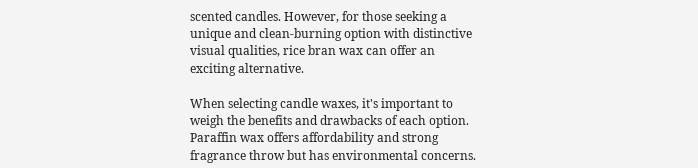scented candles. However, for those seeking a unique and clean-burning option with distinctive visual qualities, rice bran wax can offer an exciting alternative.

When selecting candle waxes, it's important to weigh the benefits and drawbacks of each option. Paraffin wax offers affordability and strong fragrance throw but has environmental concerns.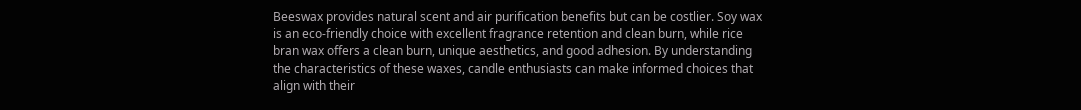Beeswax provides natural scent and air purification benefits but can be costlier. Soy wax is an eco-friendly choice with excellent fragrance retention and clean burn, while rice bran wax offers a clean burn, unique aesthetics, and good adhesion. By understanding the characteristics of these waxes, candle enthusiasts can make informed choices that align with their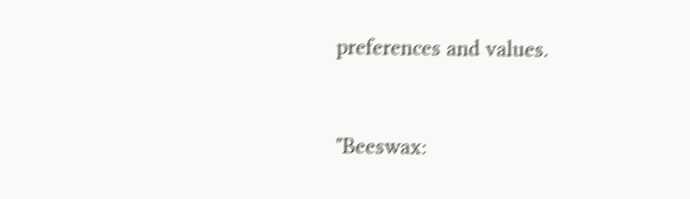preferences and values.


"Beeswax: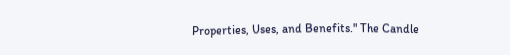Properties, Uses, and Benefits." The Candle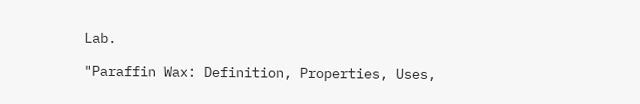Lab.

"Paraffin Wax: Definition, Properties, Uses,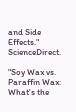and Side Effects." ScienceDirect.

"Soy Wax vs. Paraffin Wax: What's the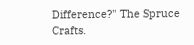Difference?" The Spruce Crafts.